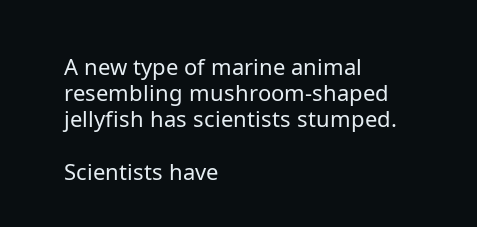A new type of marine animal resembling mushroom-shaped jellyfish has scientists stumped.

Scientists have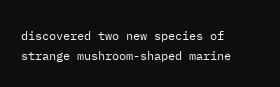discovered two new species of strange mushroom-shaped marine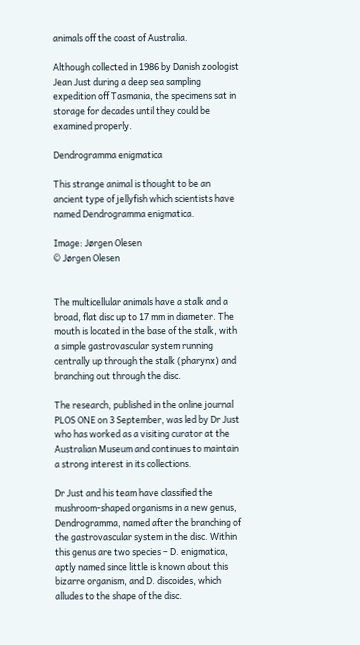animals off the coast of Australia.

Although collected in 1986 by Danish zoologist Jean Just during a deep sea sampling expedition off Tasmania, the specimens sat in storage for decades until they could be examined properly.

Dendrogramma enigmatica

This strange animal is thought to be an ancient type of jellyfish which scientists have named Dendrogramma enigmatica.

Image: Jørgen Olesen
© Jørgen Olesen


The multicellular animals have a stalk and a broad, flat disc up to 17 mm in diameter. The mouth is located in the base of the stalk, with a simple gastrovascular system running centrally up through the stalk (pharynx) and branching out through the disc.

The research, published in the online journal PLOS ONE on 3 September, was led by Dr Just who has worked as a visiting curator at the Australian Museum and continues to maintain a strong interest in its collections.

Dr Just and his team have classified the mushroom-shaped organisms in a new genus, Dendrogramma, named after the branching of the gastrovascular system in the disc. Within this genus are two species – D. enigmatica, aptly named since little is known about this bizarre organism, and D. discoides, which alludes to the shape of the disc.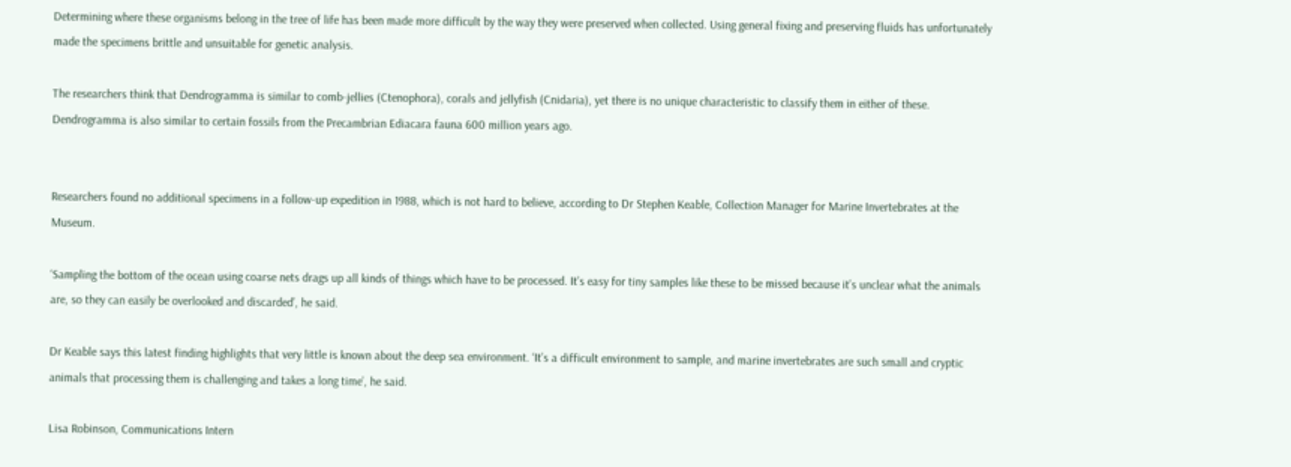Determining where these organisms belong in the tree of life has been made more difficult by the way they were preserved when collected. Using general fixing and preserving fluids has unfortunately made the specimens brittle and unsuitable for genetic analysis.

The researchers think that Dendrogramma is similar to comb-jellies (Ctenophora), corals and jellyfish (Cnidaria), yet there is no unique characteristic to classify them in either of these. Dendrogramma is also similar to certain fossils from the Precambrian Ediacara fauna 600 million years ago.


Researchers found no additional specimens in a follow-up expedition in 1988, which is not hard to believe, according to Dr Stephen Keable, Collection Manager for Marine Invertebrates at the Museum.

‘Sampling the bottom of the ocean using coarse nets drags up all kinds of things which have to be processed. It’s easy for tiny samples like these to be missed because it’s unclear what the animals are, so they can easily be overlooked and discarded’, he said.

Dr Keable says this latest finding highlights that very little is known about the deep sea environment. ‘It’s a difficult environment to sample, and marine invertebrates are such small and cryptic animals that processing them is challenging and takes a long time’, he said.

Lisa Robinson, Communications Intern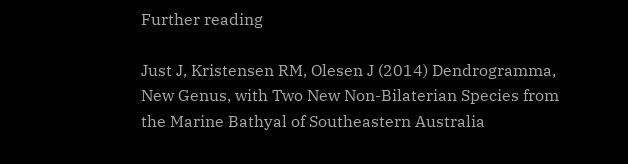Further reading

Just J, Kristensen RM, Olesen J (2014) Dendrogramma, New Genus, with Two New Non-Bilaterian Species from the Marine Bathyal of Southeastern Australia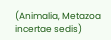(Animalia, Metazoa incertae sedis)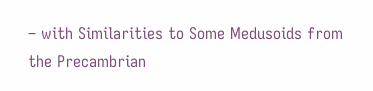– with Similarities to Some Medusoids from the Precambrian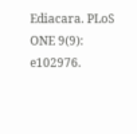Ediacara. PLoS ONE 9(9): e102976.